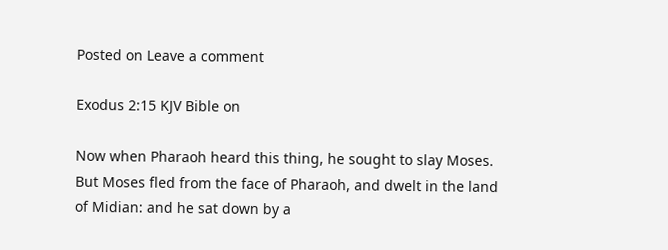Posted on Leave a comment

Exodus 2:15 KJV Bible on

Now when Pharaoh heard this thing, he sought to slay Moses. But Moses fled from the face of Pharaoh, and dwelt in the land of Midian: and he sat down by a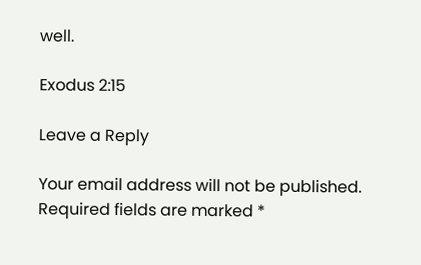well.

Exodus 2:15

Leave a Reply

Your email address will not be published. Required fields are marked *